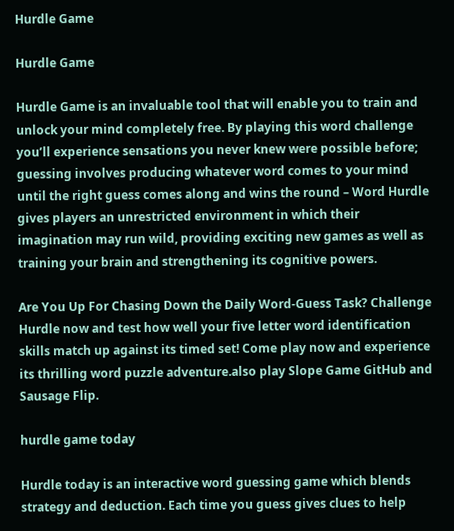Hurdle Game

Hurdle Game

Hurdle Game is an invaluable tool that will enable you to train and unlock your mind completely free. By playing this word challenge you’ll experience sensations you never knew were possible before; guessing involves producing whatever word comes to your mind until the right guess comes along and wins the round – Word Hurdle gives players an unrestricted environment in which their imagination may run wild, providing exciting new games as well as training your brain and strengthening its cognitive powers.

Are You Up For Chasing Down the Daily Word-Guess Task? Challenge Hurdle now and test how well your five letter word identification skills match up against its timed set! Come play now and experience its thrilling word puzzle adventure.also play Slope Game GitHub and Sausage Flip.

hurdle game today

Hurdle today is an interactive word guessing game which blends strategy and deduction. Each time you guess gives clues to help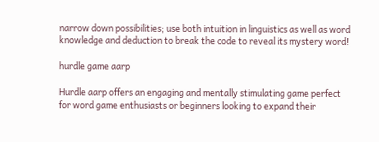narrow down possibilities; use both intuition in linguistics as well as word knowledge and deduction to break the code to reveal its mystery word!

hurdle game aarp

Hurdle aarp offers an engaging and mentally stimulating game perfect for word game enthusiasts or beginners looking to expand their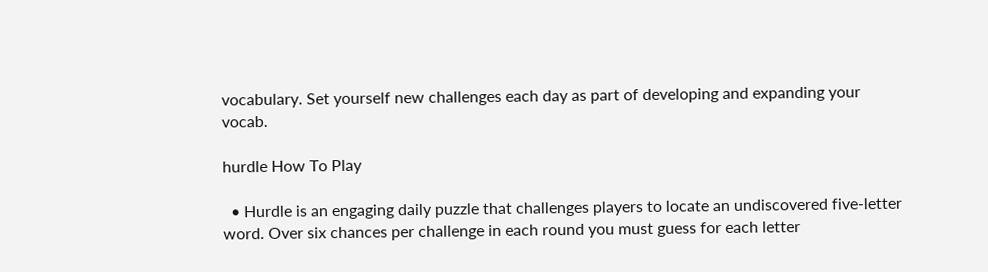vocabulary. Set yourself new challenges each day as part of developing and expanding your vocab.

hurdle How To Play

  • Hurdle is an engaging daily puzzle that challenges players to locate an undiscovered five-letter word. Over six chances per challenge in each round you must guess for each letter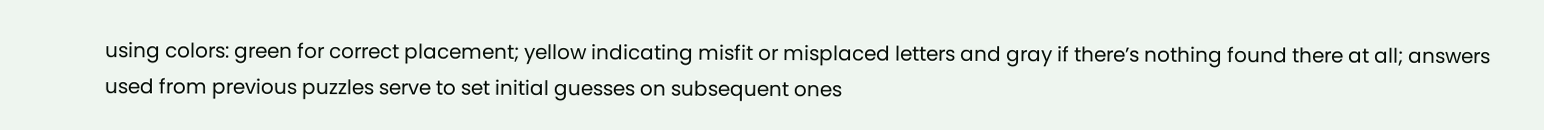using colors: green for correct placement; yellow indicating misfit or misplaced letters and gray if there’s nothing found there at all; answers used from previous puzzles serve to set initial guesses on subsequent ones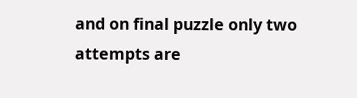and on final puzzle only two attempts are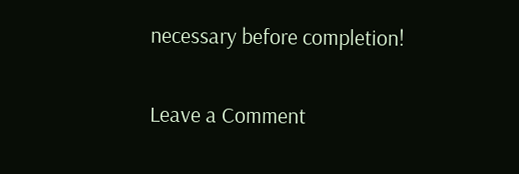necessary before completion!

Leave a Comment